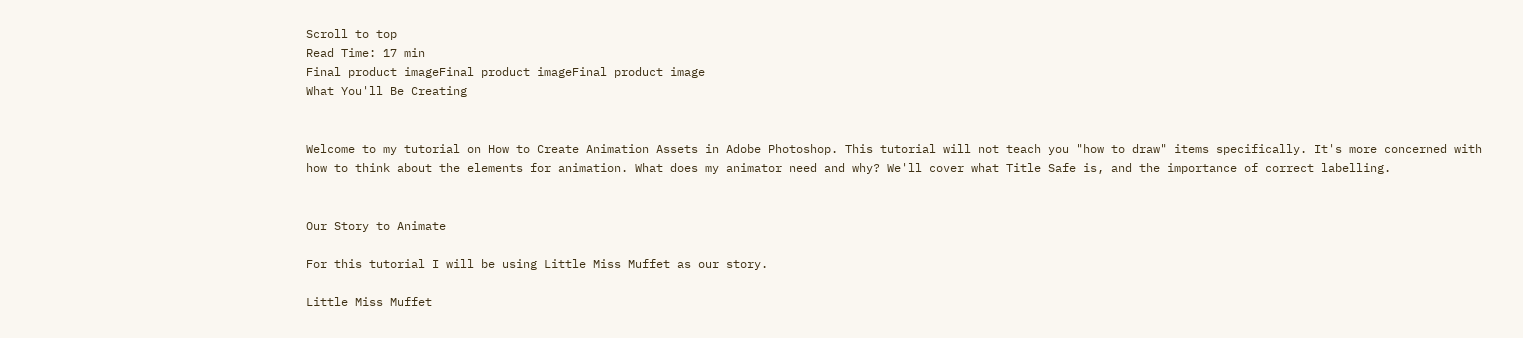Scroll to top
Read Time: 17 min
Final product imageFinal product imageFinal product image
What You'll Be Creating


Welcome to my tutorial on How to Create Animation Assets in Adobe Photoshop. This tutorial will not teach you "how to draw" items specifically. It's more concerned with how to think about the elements for animation. What does my animator need and why? We'll cover what Title Safe is, and the importance of correct labelling.


Our Story to Animate

For this tutorial I will be using Little Miss Muffet as our story.

Little Miss Muffet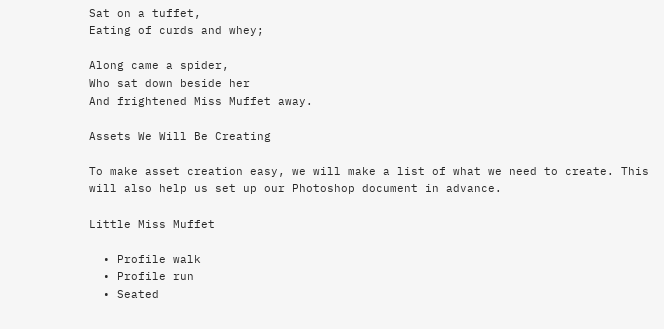Sat on a tuffet,
Eating of curds and whey;

Along came a spider,
Who sat down beside her
And frightened Miss Muffet away.

Assets We Will Be Creating

To make asset creation easy, we will make a list of what we need to create. This will also help us set up our Photoshop document in advance.

Little Miss Muffet

  • Profile walk
  • Profile run
  • Seated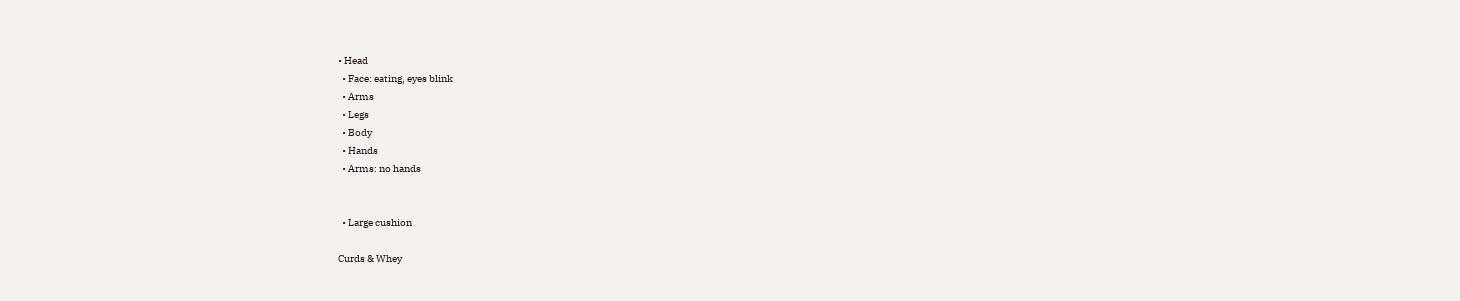• Head
  • Face: eating, eyes blink
  • Arms
  • Legs
  • Body
  • Hands
  • Arms: no hands


  • Large cushion

Curds & Whey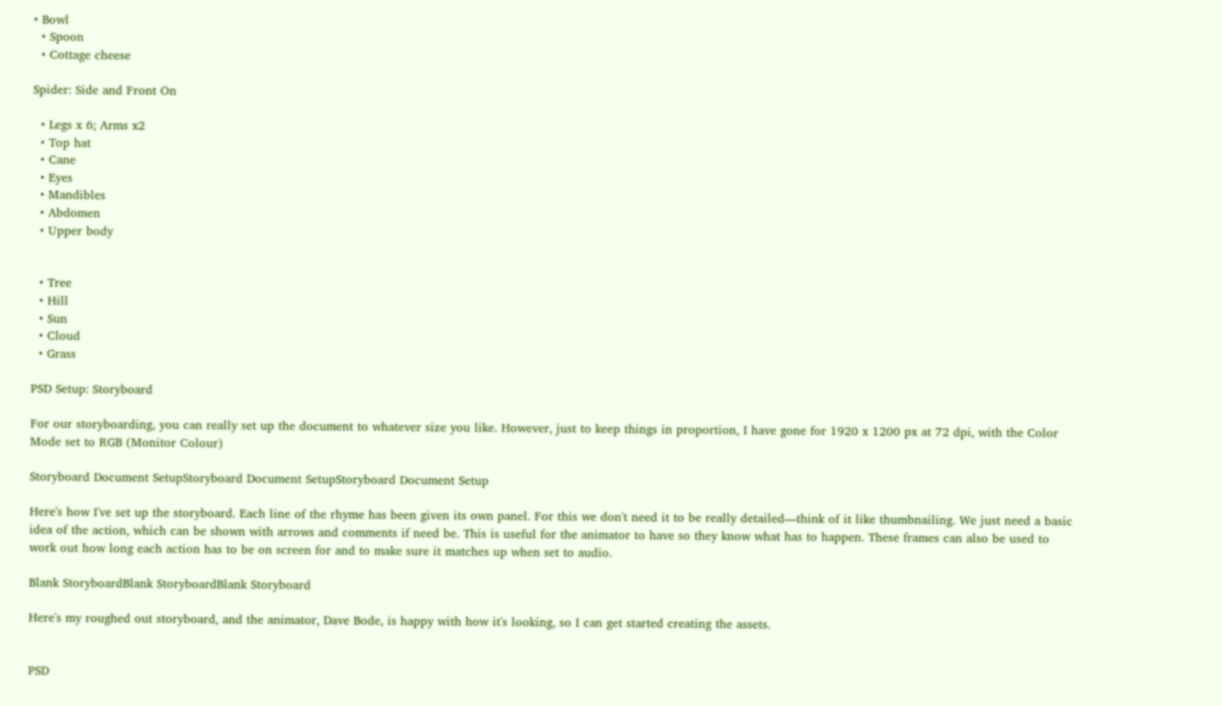• Bowl
  • Spoon
  • Cottage cheese

Spider: Side and Front On

  • Legs x 6; Arms x2
  • Top hat
  • Cane
  • Eyes
  • Mandibles
  • Abdomen
  • Upper body


  • Tree
  • Hill
  • Sun
  • Cloud
  • Grass

PSD Setup: Storyboard

For our storyboarding, you can really set up the document to whatever size you like. However, just to keep things in proportion, I have gone for 1920 x 1200 px at 72 dpi, with the Color Mode set to RGB (Monitor Colour)

Storyboard Document SetupStoryboard Document SetupStoryboard Document Setup

Here's how I've set up the storyboard. Each line of the rhyme has been given its own panel. For this we don't need it to be really detailed—think of it like thumbnailing. We just need a basic idea of the action, which can be shown with arrows and comments if need be. This is useful for the animator to have so they know what has to happen. These frames can also be used to work out how long each action has to be on screen for and to make sure it matches up when set to audio.

Blank StoryboardBlank StoryboardBlank Storyboard

Here's my roughed out storyboard, and the animator, Dave Bode, is happy with how it's looking, so I can get started creating the assets.


PSD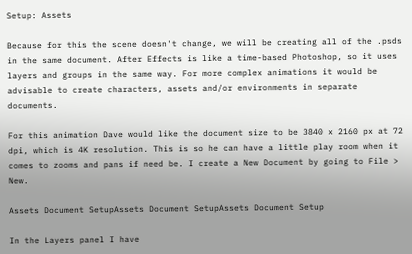Setup: Assets

Because for this the scene doesn't change, we will be creating all of the .psds in the same document. After Effects is like a time-based Photoshop, so it uses layers and groups in the same way. For more complex animations it would be advisable to create characters, assets and/or environments in separate documents.

For this animation Dave would like the document size to be 3840 x 2160 px at 72 dpi, which is 4K resolution. This is so he can have a little play room when it comes to zooms and pans if need be. I create a New Document by going to File > New.

Assets Document SetupAssets Document SetupAssets Document Setup

In the Layers panel I have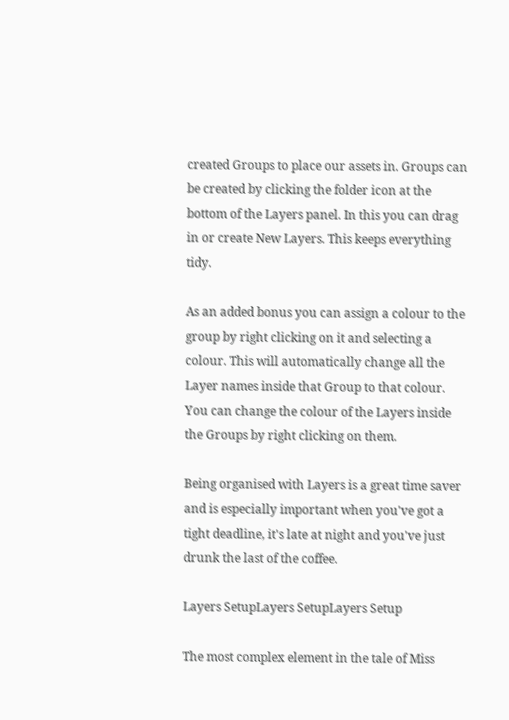created Groups to place our assets in. Groups can be created by clicking the folder icon at the bottom of the Layers panel. In this you can drag in or create New Layers. This keeps everything tidy.

As an added bonus you can assign a colour to the group by right clicking on it and selecting a colour. This will automatically change all the Layer names inside that Group to that colour. You can change the colour of the Layers inside the Groups by right clicking on them.

Being organised with Layers is a great time saver and is especially important when you've got a tight deadline, it's late at night and you've just drunk the last of the coffee.

Layers SetupLayers SetupLayers Setup

The most complex element in the tale of Miss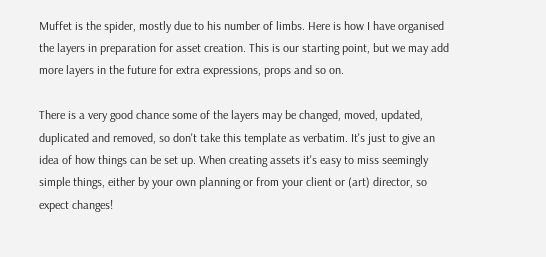Muffet is the spider, mostly due to his number of limbs. Here is how I have organised the layers in preparation for asset creation. This is our starting point, but we may add more layers in the future for extra expressions, props and so on.

There is a very good chance some of the layers may be changed, moved, updated, duplicated and removed, so don't take this template as verbatim. It's just to give an idea of how things can be set up. When creating assets it's easy to miss seemingly simple things, either by your own planning or from your client or (art) director, so expect changes!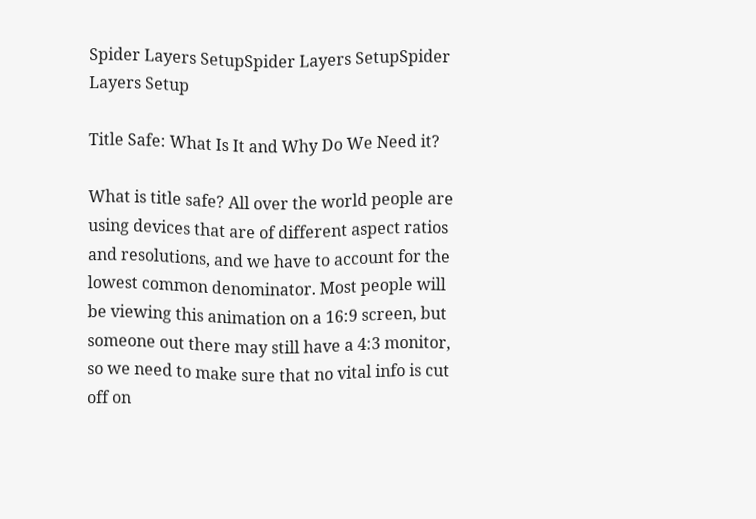Spider Layers SetupSpider Layers SetupSpider Layers Setup

Title Safe: What Is It and Why Do We Need it?

What is title safe? All over the world people are using devices that are of different aspect ratios and resolutions, and we have to account for the lowest common denominator. Most people will be viewing this animation on a 16:9 screen, but someone out there may still have a 4:3 monitor, so we need to make sure that no vital info is cut off on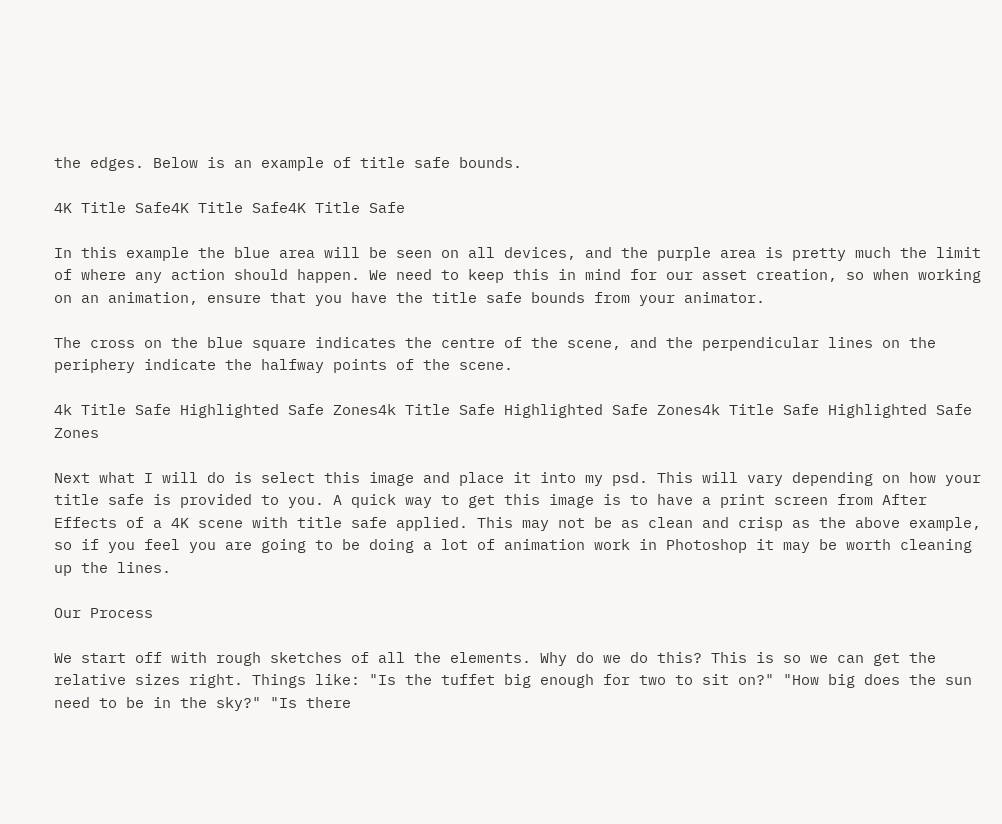the edges. Below is an example of title safe bounds.

4K Title Safe4K Title Safe4K Title Safe

In this example the blue area will be seen on all devices, and the purple area is pretty much the limit of where any action should happen. We need to keep this in mind for our asset creation, so when working on an animation, ensure that you have the title safe bounds from your animator.

The cross on the blue square indicates the centre of the scene, and the perpendicular lines on the periphery indicate the halfway points of the scene.

4k Title Safe Highlighted Safe Zones4k Title Safe Highlighted Safe Zones4k Title Safe Highlighted Safe Zones

Next what I will do is select this image and place it into my psd. This will vary depending on how your title safe is provided to you. A quick way to get this image is to have a print screen from After Effects of a 4K scene with title safe applied. This may not be as clean and crisp as the above example, so if you feel you are going to be doing a lot of animation work in Photoshop it may be worth cleaning up the lines.

Our Process

We start off with rough sketches of all the elements. Why do we do this? This is so we can get the relative sizes right. Things like: "Is the tuffet big enough for two to sit on?" "How big does the sun need to be in the sky?" "Is there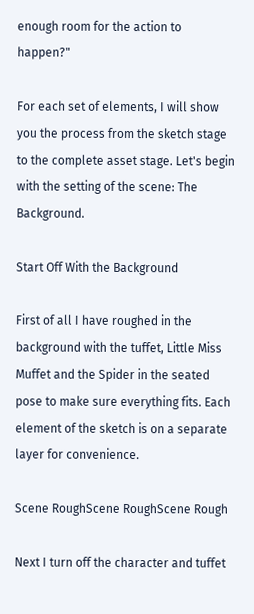enough room for the action to happen?"

For each set of elements, I will show you the process from the sketch stage to the complete asset stage. Let's begin with the setting of the scene: The Background.

Start Off With the Background

First of all I have roughed in the background with the tuffet, Little Miss Muffet and the Spider in the seated pose to make sure everything fits. Each element of the sketch is on a separate layer for convenience.

Scene RoughScene RoughScene Rough

Next I turn off the character and tuffet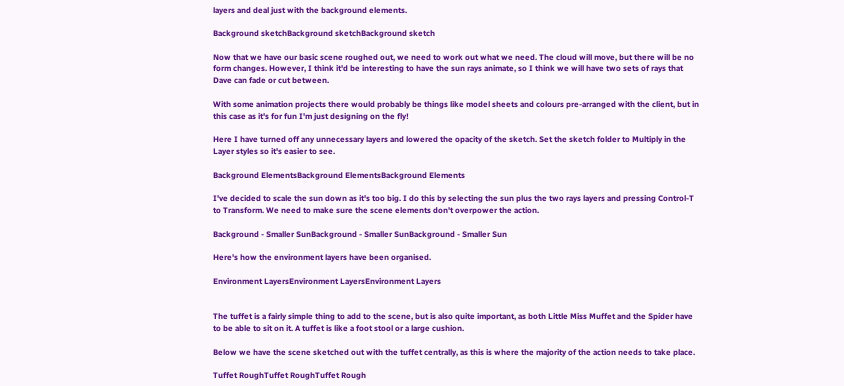layers and deal just with the background elements.

Background sketchBackground sketchBackground sketch

Now that we have our basic scene roughed out, we need to work out what we need. The cloud will move, but there will be no form changes. However, I think it'd be interesting to have the sun rays animate, so I think we will have two sets of rays that Dave can fade or cut between.

With some animation projects there would probably be things like model sheets and colours pre-arranged with the client, but in this case as it's for fun I'm just designing on the fly!

Here I have turned off any unnecessary layers and lowered the opacity of the sketch. Set the sketch folder to Multiply in the Layer styles so it's easier to see.

Background ElementsBackground ElementsBackground Elements

I've decided to scale the sun down as it's too big. I do this by selecting the sun plus the two rays layers and pressing Control-T to Transform. We need to make sure the scene elements don't overpower the action.

Background - Smaller SunBackground - Smaller SunBackground - Smaller Sun

Here's how the environment layers have been organised.

Environment LayersEnvironment LayersEnvironment Layers


The tuffet is a fairly simple thing to add to the scene, but is also quite important, as both Little Miss Muffet and the Spider have to be able to sit on it. A tuffet is like a foot stool or a large cushion.

Below we have the scene sketched out with the tuffet centrally, as this is where the majority of the action needs to take place.

Tuffet RoughTuffet RoughTuffet Rough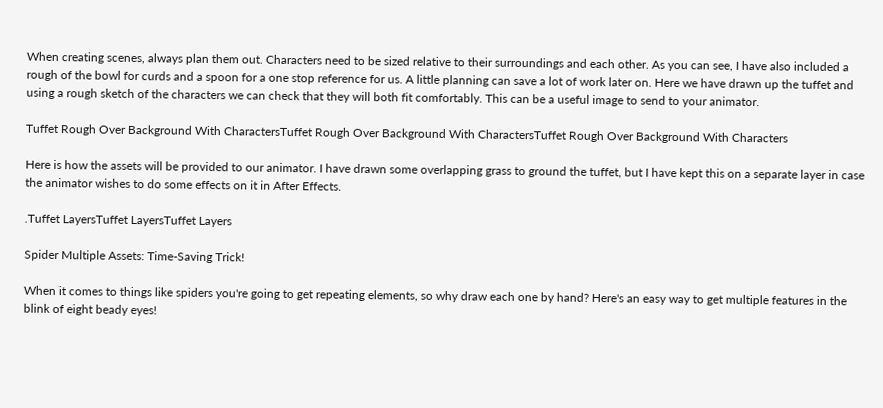When creating scenes, always plan them out. Characters need to be sized relative to their surroundings and each other. As you can see, I have also included a rough of the bowl for curds and a spoon for a one stop reference for us. A little planning can save a lot of work later on. Here we have drawn up the tuffet and using a rough sketch of the characters we can check that they will both fit comfortably. This can be a useful image to send to your animator.

Tuffet Rough Over Background With CharactersTuffet Rough Over Background With CharactersTuffet Rough Over Background With Characters

Here is how the assets will be provided to our animator. I have drawn some overlapping grass to ground the tuffet, but I have kept this on a separate layer in case the animator wishes to do some effects on it in After Effects.

.Tuffet LayersTuffet LayersTuffet Layers

Spider Multiple Assets: Time-Saving Trick!

When it comes to things like spiders you're going to get repeating elements, so why draw each one by hand? Here's an easy way to get multiple features in the blink of eight beady eyes!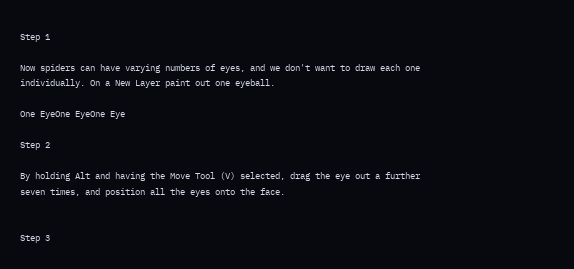Step 1

Now spiders can have varying numbers of eyes, and we don't want to draw each one individually. On a New Layer paint out one eyeball.

One EyeOne EyeOne Eye

Step 2

By holding Alt and having the Move Tool (V) selected, drag the eye out a further seven times, and position all the eyes onto the face.


Step 3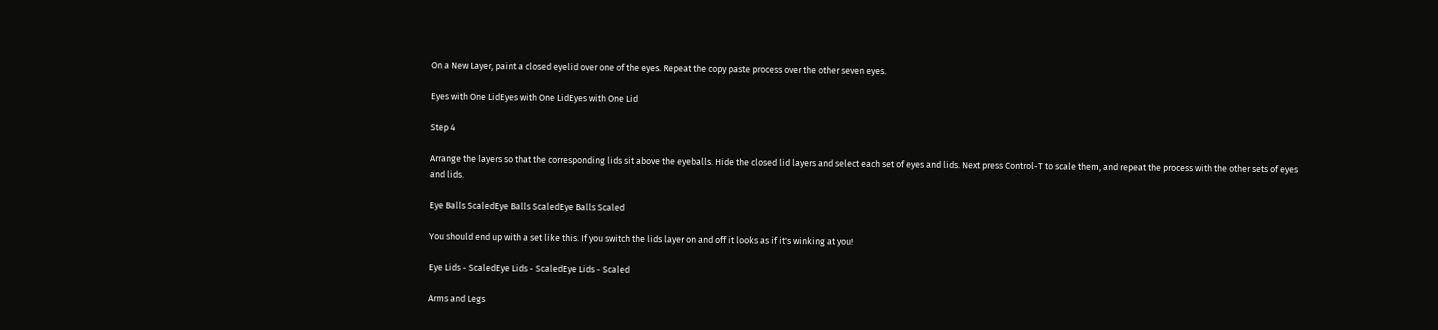On a New Layer, paint a closed eyelid over one of the eyes. Repeat the copy paste process over the other seven eyes.

Eyes with One LidEyes with One LidEyes with One Lid

Step 4

Arrange the layers so that the corresponding lids sit above the eyeballs. Hide the closed lid layers and select each set of eyes and lids. Next press Control-T to scale them, and repeat the process with the other sets of eyes and lids.

Eye Balls ScaledEye Balls ScaledEye Balls Scaled

You should end up with a set like this. If you switch the lids layer on and off it looks as if it's winking at you!

Eye Lids - ScaledEye Lids - ScaledEye Lids - Scaled

Arms and Legs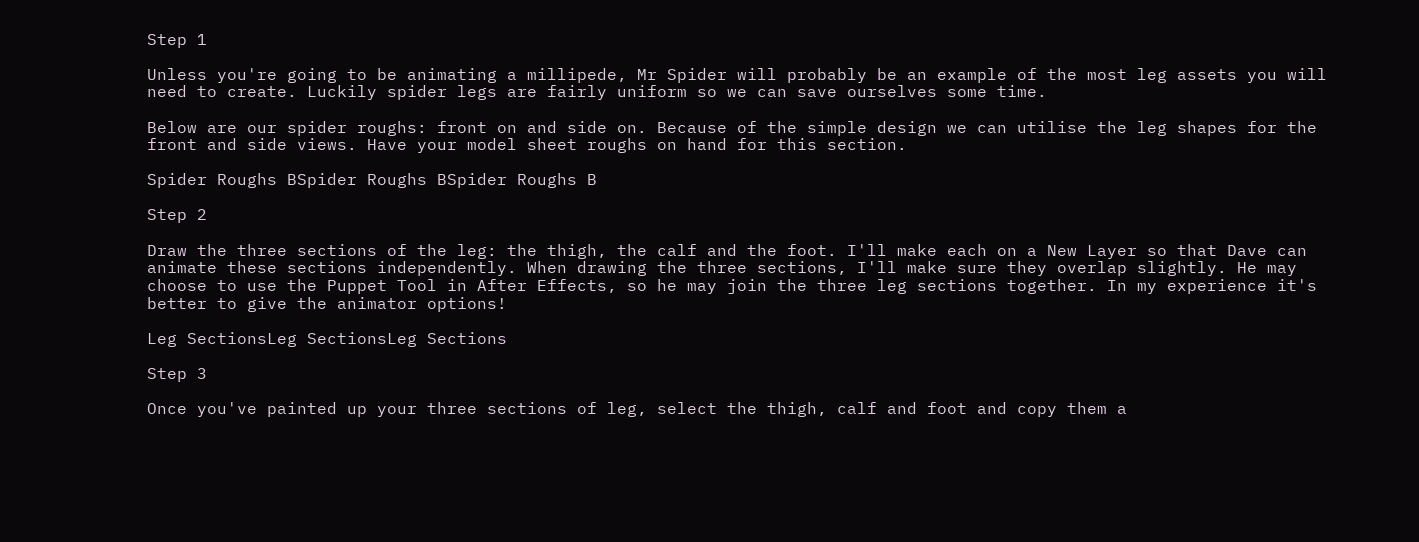Step 1

Unless you're going to be animating a millipede, Mr Spider will probably be an example of the most leg assets you will need to create. Luckily spider legs are fairly uniform so we can save ourselves some time.

Below are our spider roughs: front on and side on. Because of the simple design we can utilise the leg shapes for the front and side views. Have your model sheet roughs on hand for this section.

Spider Roughs BSpider Roughs BSpider Roughs B

Step 2

Draw the three sections of the leg: the thigh, the calf and the foot. I'll make each on a New Layer so that Dave can animate these sections independently. When drawing the three sections, I'll make sure they overlap slightly. He may choose to use the Puppet Tool in After Effects, so he may join the three leg sections together. In my experience it's better to give the animator options!

Leg SectionsLeg SectionsLeg Sections

Step 3

Once you've painted up your three sections of leg, select the thigh, calf and foot and copy them a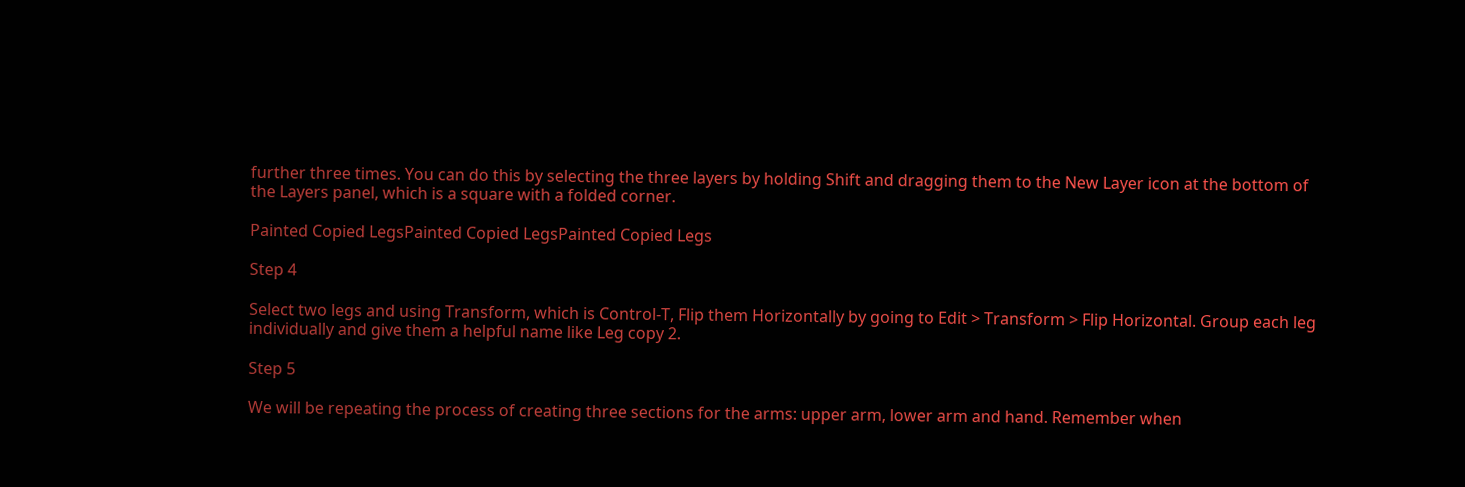further three times. You can do this by selecting the three layers by holding Shift and dragging them to the New Layer icon at the bottom of the Layers panel, which is a square with a folded corner.

Painted Copied LegsPainted Copied LegsPainted Copied Legs

Step 4

Select two legs and using Transform, which is Control-T, Flip them Horizontally by going to Edit > Transform > Flip Horizontal. Group each leg individually and give them a helpful name like Leg copy 2.

Step 5

We will be repeating the process of creating three sections for the arms: upper arm, lower arm and hand. Remember when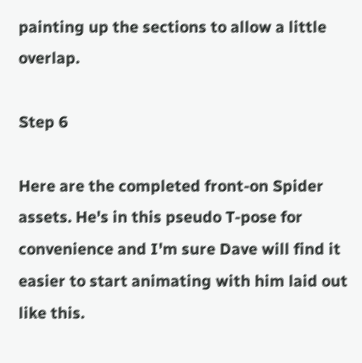painting up the sections to allow a little overlap.

Step 6

Here are the completed front-on Spider assets. He's in this pseudo T-pose for convenience and I'm sure Dave will find it easier to start animating with him laid out like this.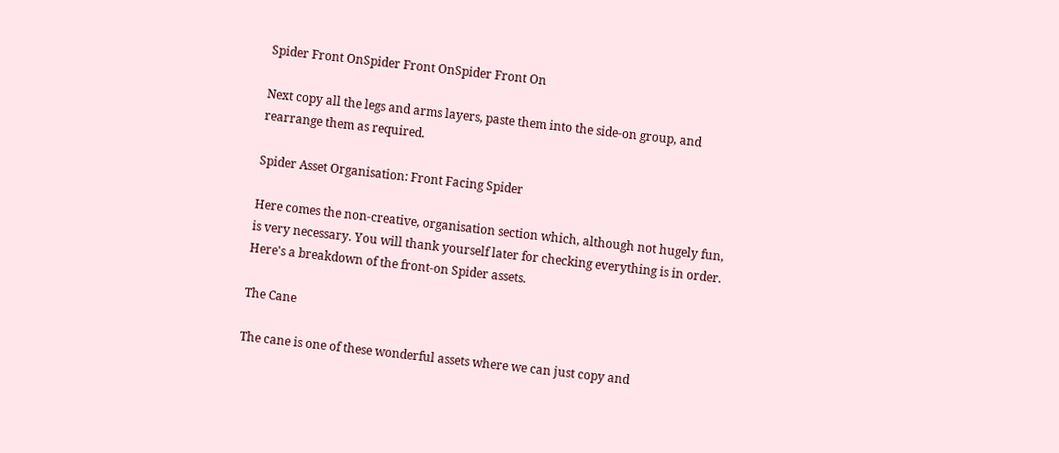Spider Front OnSpider Front OnSpider Front On

Next copy all the legs and arms layers, paste them into the side-on group, and rearrange them as required.

Spider Asset Organisation: Front Facing Spider

Here comes the non-creative, organisation section which, although not hugely fun, is very necessary. You will thank yourself later for checking everything is in order. Here's a breakdown of the front-on Spider assets.

The Cane

The cane is one of these wonderful assets where we can just copy and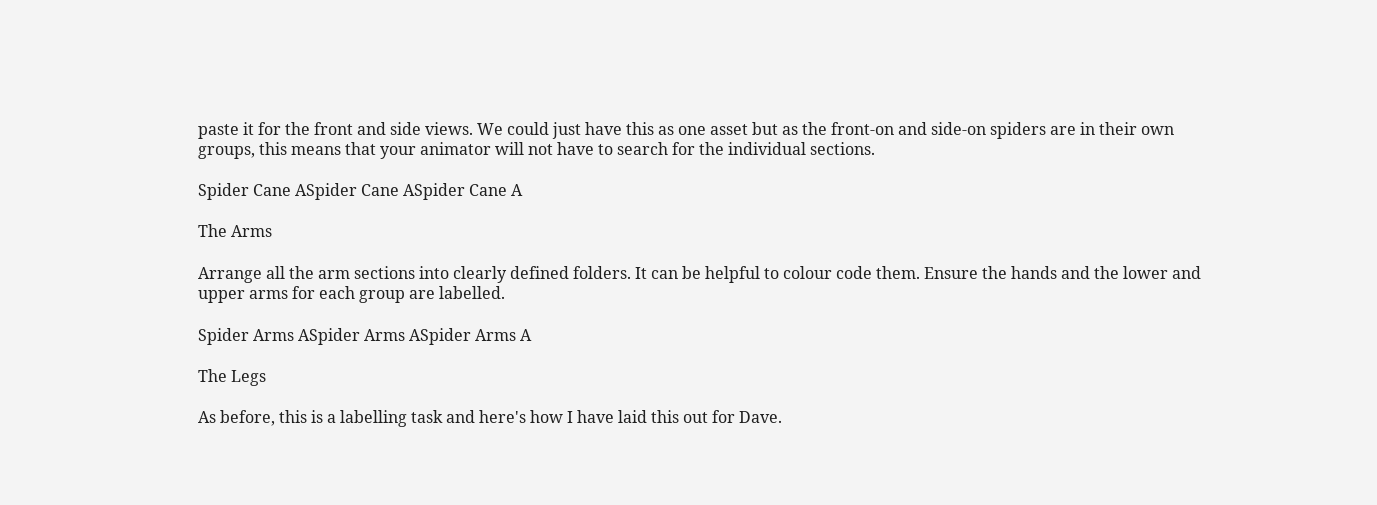paste it for the front and side views. We could just have this as one asset but as the front-on and side-on spiders are in their own groups, this means that your animator will not have to search for the individual sections.

Spider Cane ASpider Cane ASpider Cane A

The Arms

Arrange all the arm sections into clearly defined folders. It can be helpful to colour code them. Ensure the hands and the lower and upper arms for each group are labelled.

Spider Arms ASpider Arms ASpider Arms A

The Legs

As before, this is a labelling task and here's how I have laid this out for Dave.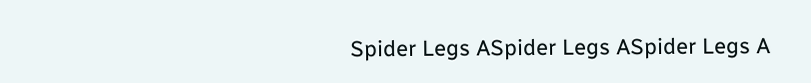Spider Legs ASpider Legs ASpider Legs A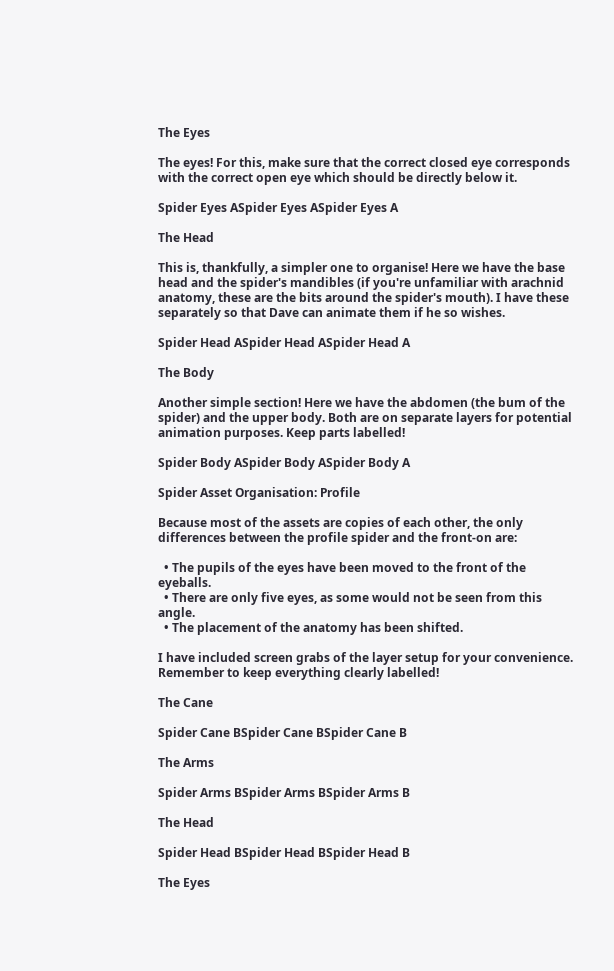The Eyes

The eyes! For this, make sure that the correct closed eye corresponds with the correct open eye which should be directly below it.

Spider Eyes ASpider Eyes ASpider Eyes A

The Head

This is, thankfully, a simpler one to organise! Here we have the base head and the spider's mandibles (if you're unfamiliar with arachnid anatomy, these are the bits around the spider's mouth). I have these separately so that Dave can animate them if he so wishes.

Spider Head ASpider Head ASpider Head A

The Body

Another simple section! Here we have the abdomen (the bum of the spider) and the upper body. Both are on separate layers for potential animation purposes. Keep parts labelled!

Spider Body ASpider Body ASpider Body A

Spider Asset Organisation: Profile

Because most of the assets are copies of each other, the only differences between the profile spider and the front-on are:

  • The pupils of the eyes have been moved to the front of the eyeballs.
  • There are only five eyes, as some would not be seen from this angle.
  • The placement of the anatomy has been shifted.

I have included screen grabs of the layer setup for your convenience. Remember to keep everything clearly labelled!

The Cane

Spider Cane BSpider Cane BSpider Cane B

The Arms

Spider Arms BSpider Arms BSpider Arms B

The Head

Spider Head BSpider Head BSpider Head B

The Eyes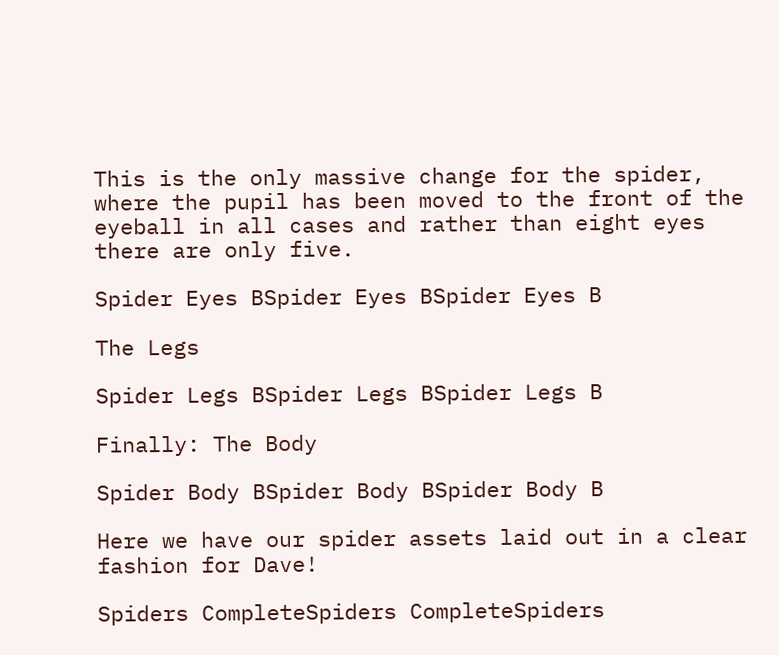This is the only massive change for the spider, where the pupil has been moved to the front of the eyeball in all cases and rather than eight eyes there are only five.

Spider Eyes BSpider Eyes BSpider Eyes B

The Legs

Spider Legs BSpider Legs BSpider Legs B

Finally: The Body

Spider Body BSpider Body BSpider Body B

Here we have our spider assets laid out in a clear fashion for Dave!

Spiders CompleteSpiders CompleteSpiders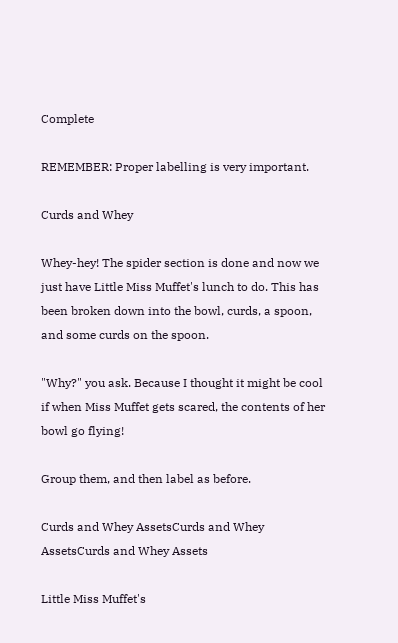Complete

REMEMBER: Proper labelling is very important.

Curds and Whey

Whey-hey! The spider section is done and now we just have Little Miss Muffet's lunch to do. This has been broken down into the bowl, curds, a spoon, and some curds on the spoon.

"Why?" you ask. Because I thought it might be cool if when Miss Muffet gets scared, the contents of her bowl go flying!

Group them, and then label as before.

Curds and Whey AssetsCurds and Whey AssetsCurds and Whey Assets

Little Miss Muffet's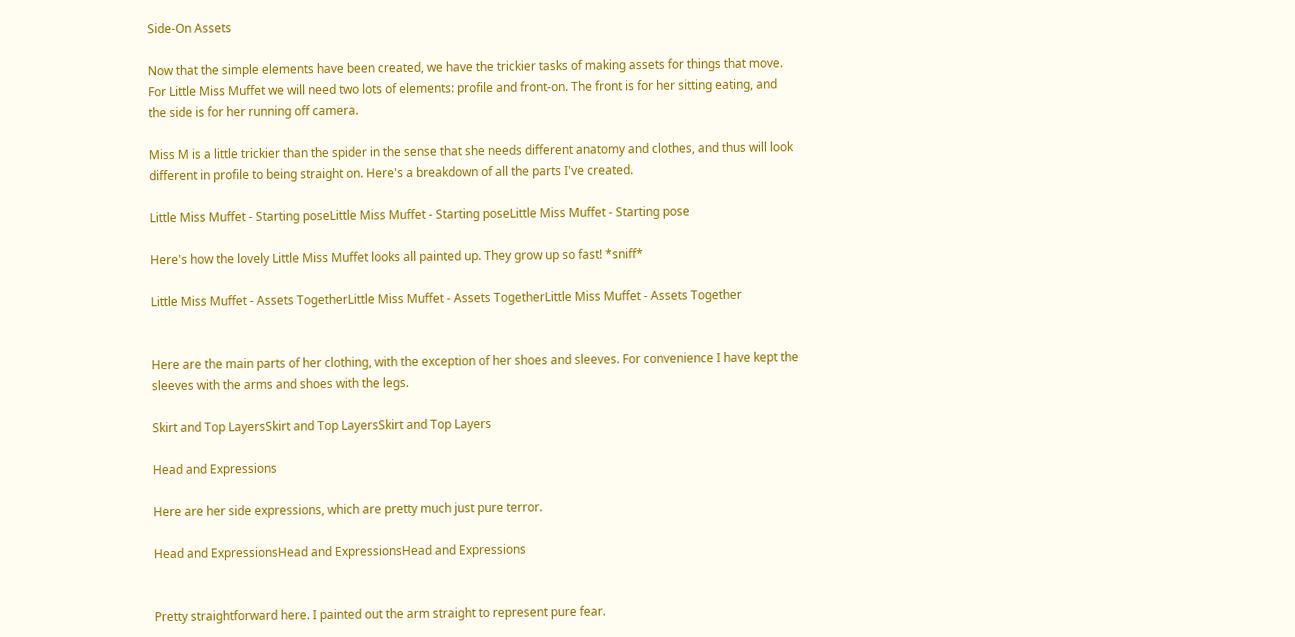Side-On Assets

Now that the simple elements have been created, we have the trickier tasks of making assets for things that move. For Little Miss Muffet we will need two lots of elements: profile and front-on. The front is for her sitting eating, and the side is for her running off camera.

Miss M is a little trickier than the spider in the sense that she needs different anatomy and clothes, and thus will look different in profile to being straight on. Here's a breakdown of all the parts I've created.

Little Miss Muffet - Starting poseLittle Miss Muffet - Starting poseLittle Miss Muffet - Starting pose

Here's how the lovely Little Miss Muffet looks all painted up. They grow up so fast! *sniff*

Little Miss Muffet - Assets TogetherLittle Miss Muffet - Assets TogetherLittle Miss Muffet - Assets Together


Here are the main parts of her clothing, with the exception of her shoes and sleeves. For convenience I have kept the sleeves with the arms and shoes with the legs.

Skirt and Top LayersSkirt and Top LayersSkirt and Top Layers

Head and Expressions

Here are her side expressions, which are pretty much just pure terror.

Head and ExpressionsHead and ExpressionsHead and Expressions


Pretty straightforward here. I painted out the arm straight to represent pure fear.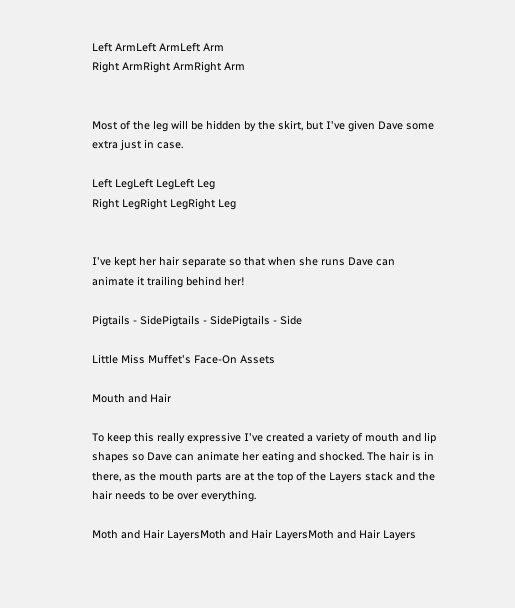Left ArmLeft ArmLeft Arm
Right ArmRight ArmRight Arm


Most of the leg will be hidden by the skirt, but I've given Dave some extra just in case.

Left LegLeft LegLeft Leg
Right LegRight LegRight Leg


I've kept her hair separate so that when she runs Dave can animate it trailing behind her!

Pigtails - SidePigtails - SidePigtails - Side

Little Miss Muffet's Face-On Assets

Mouth and Hair

To keep this really expressive I've created a variety of mouth and lip shapes so Dave can animate her eating and shocked. The hair is in there, as the mouth parts are at the top of the Layers stack and the hair needs to be over everything.

Moth and Hair LayersMoth and Hair LayersMoth and Hair Layers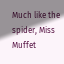Much like the spider, Miss Muffet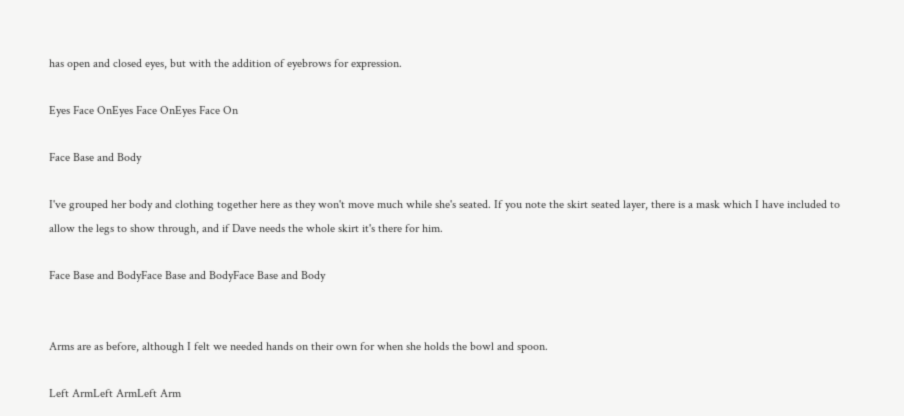has open and closed eyes, but with the addition of eyebrows for expression.

Eyes Face OnEyes Face OnEyes Face On

Face Base and Body

I've grouped her body and clothing together here as they won't move much while she's seated. If you note the skirt seated layer, there is a mask which I have included to allow the legs to show through, and if Dave needs the whole skirt it's there for him.

Face Base and BodyFace Base and BodyFace Base and Body


Arms are as before, although I felt we needed hands on their own for when she holds the bowl and spoon.

Left ArmLeft ArmLeft Arm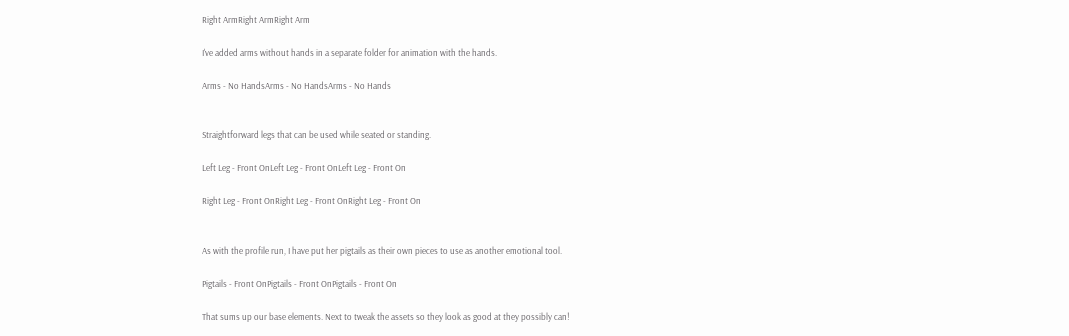Right ArmRight ArmRight Arm

I've added arms without hands in a separate folder for animation with the hands.

Arms - No HandsArms - No HandsArms - No Hands


Straightforward legs that can be used while seated or standing.

Left Leg - Front OnLeft Leg - Front OnLeft Leg - Front On

Right Leg - Front OnRight Leg - Front OnRight Leg - Front On


As with the profile run, I have put her pigtails as their own pieces to use as another emotional tool.

Pigtails - Front OnPigtails - Front OnPigtails - Front On

That sums up our base elements. Next to tweak the assets so they look as good at they possibly can!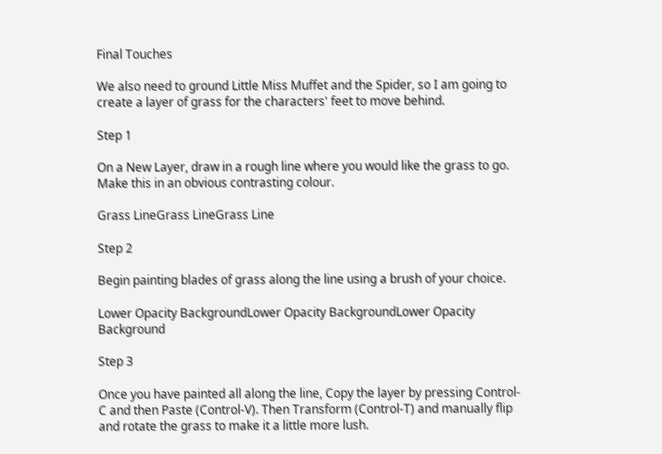Final Touches

We also need to ground Little Miss Muffet and the Spider, so I am going to create a layer of grass for the characters' feet to move behind.

Step 1

On a New Layer, draw in a rough line where you would like the grass to go. Make this in an obvious contrasting colour.

Grass LineGrass LineGrass Line

Step 2

Begin painting blades of grass along the line using a brush of your choice.

Lower Opacity BackgroundLower Opacity BackgroundLower Opacity Background

Step 3

Once you have painted all along the line, Copy the layer by pressing Control-C and then Paste (Control-V). Then Transform (Control-T) and manually flip and rotate the grass to make it a little more lush.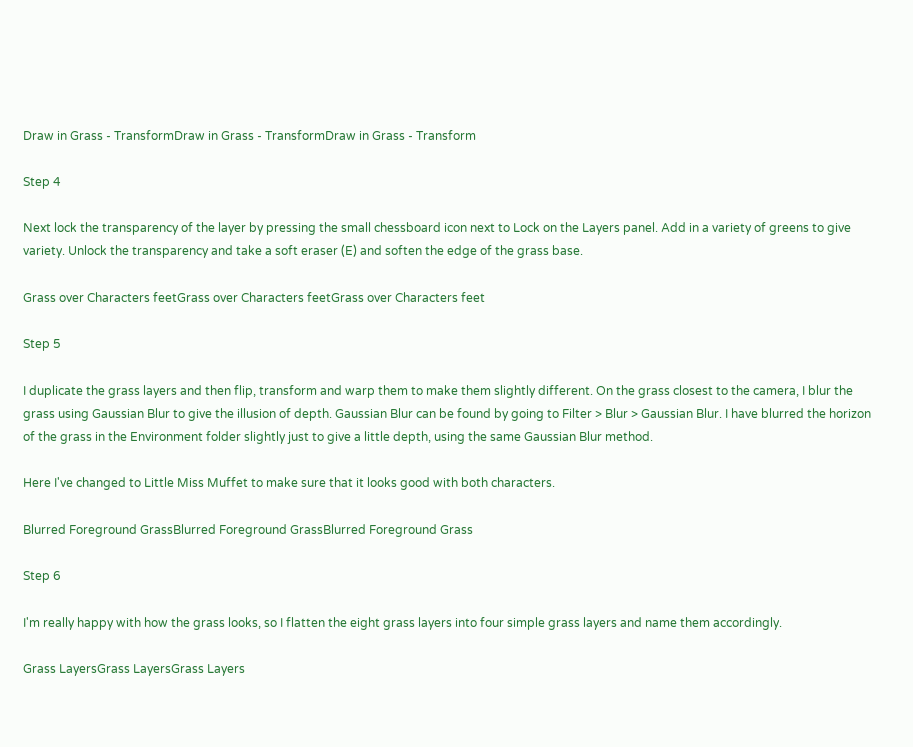Draw in Grass - TransformDraw in Grass - TransformDraw in Grass - Transform

Step 4

Next lock the transparency of the layer by pressing the small chessboard icon next to Lock on the Layers panel. Add in a variety of greens to give variety. Unlock the transparency and take a soft eraser (E) and soften the edge of the grass base.

Grass over Characters feetGrass over Characters feetGrass over Characters feet

Step 5

I duplicate the grass layers and then flip, transform and warp them to make them slightly different. On the grass closest to the camera, I blur the grass using Gaussian Blur to give the illusion of depth. Gaussian Blur can be found by going to Filter > Blur > Gaussian Blur. I have blurred the horizon of the grass in the Environment folder slightly just to give a little depth, using the same Gaussian Blur method.

Here I've changed to Little Miss Muffet to make sure that it looks good with both characters.

Blurred Foreground GrassBlurred Foreground GrassBlurred Foreground Grass

Step 6

I'm really happy with how the grass looks, so I flatten the eight grass layers into four simple grass layers and name them accordingly.

Grass LayersGrass LayersGrass Layers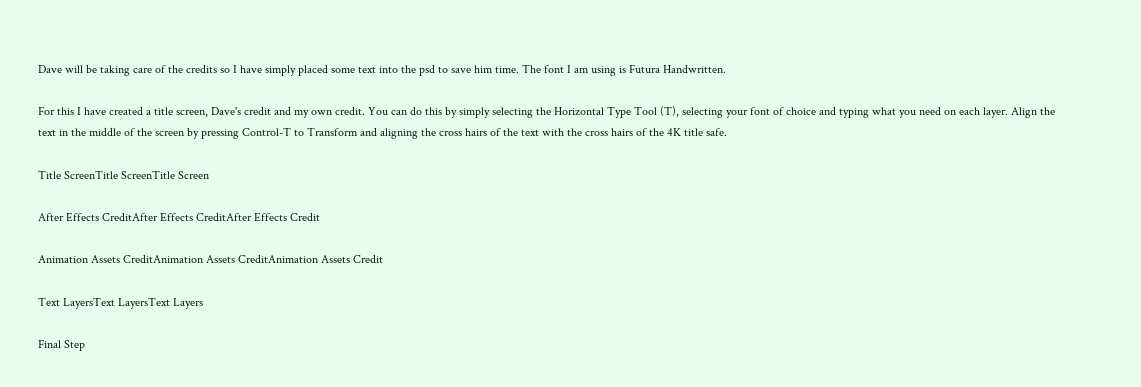Dave will be taking care of the credits so I have simply placed some text into the psd to save him time. The font I am using is Futura Handwritten.

For this I have created a title screen, Dave's credit and my own credit. You can do this by simply selecting the Horizontal Type Tool (T), selecting your font of choice and typing what you need on each layer. Align the text in the middle of the screen by pressing Control-T to Transform and aligning the cross hairs of the text with the cross hairs of the 4K title safe.

Title ScreenTitle ScreenTitle Screen

After Effects CreditAfter Effects CreditAfter Effects Credit

Animation Assets CreditAnimation Assets CreditAnimation Assets Credit

Text LayersText LayersText Layers

Final Step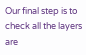Our final step is to check all the layers are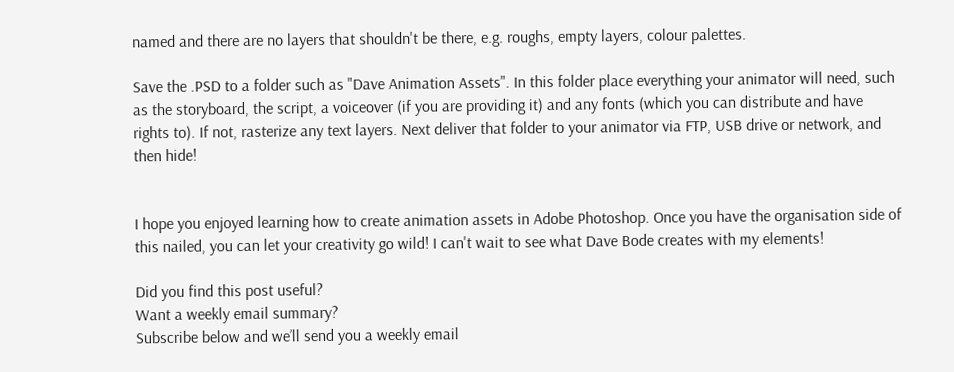named and there are no layers that shouldn't be there, e.g. roughs, empty layers, colour palettes.

Save the .PSD to a folder such as "Dave Animation Assets". In this folder place everything your animator will need, such as the storyboard, the script, a voiceover (if you are providing it) and any fonts (which you can distribute and have rights to). If not, rasterize any text layers. Next deliver that folder to your animator via FTP, USB drive or network, and then hide!


I hope you enjoyed learning how to create animation assets in Adobe Photoshop. Once you have the organisation side of this nailed, you can let your creativity go wild! I can't wait to see what Dave Bode creates with my elements!

Did you find this post useful?
Want a weekly email summary?
Subscribe below and we’ll send you a weekly email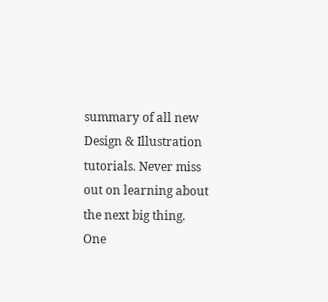summary of all new Design & Illustration tutorials. Never miss out on learning about the next big thing.
One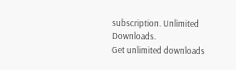subscription. Unlimited Downloads.
Get unlimited downloads